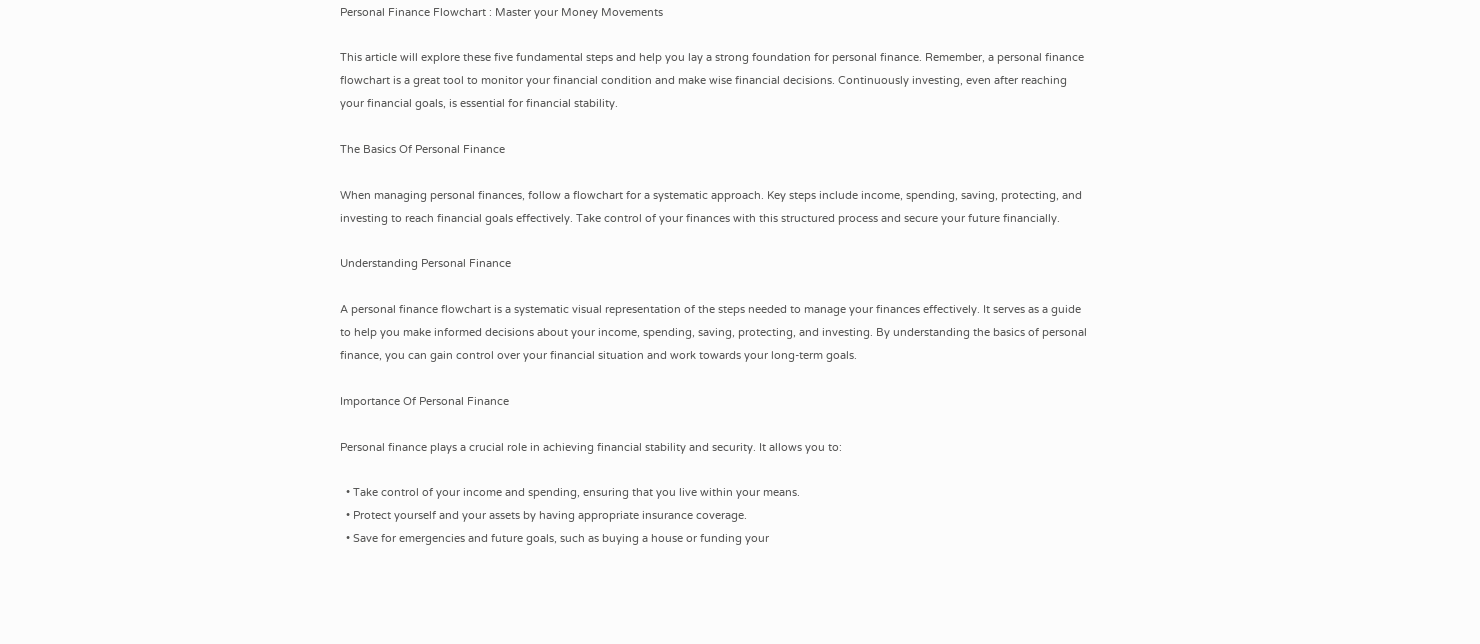Personal Finance Flowchart : Master your Money Movements

This article will explore these five fundamental steps and help you lay a strong foundation for personal finance. Remember, a personal finance flowchart is a great tool to monitor your financial condition and make wise financial decisions. Continuously investing, even after reaching your financial goals, is essential for financial stability.

The Basics Of Personal Finance

When managing personal finances, follow a flowchart for a systematic approach. Key steps include income, spending, saving, protecting, and investing to reach financial goals effectively. Take control of your finances with this structured process and secure your future financially.

Understanding Personal Finance

A personal finance flowchart is a systematic visual representation of the steps needed to manage your finances effectively. It serves as a guide to help you make informed decisions about your income, spending, saving, protecting, and investing. By understanding the basics of personal finance, you can gain control over your financial situation and work towards your long-term goals.

Importance Of Personal Finance

Personal finance plays a crucial role in achieving financial stability and security. It allows you to:

  • Take control of your income and spending, ensuring that you live within your means.
  • Protect yourself and your assets by having appropriate insurance coverage.
  • Save for emergencies and future goals, such as buying a house or funding your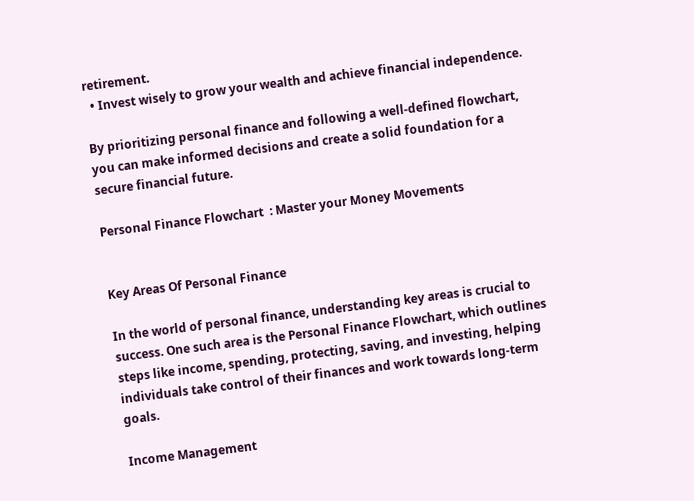retirement.
  • Invest wisely to grow your wealth and achieve financial independence.

By prioritizing personal finance and following a well-defined flowchart, you can make informed decisions and create a solid foundation for a secure financial future.

Personal Finance Flowchart  : Master your Money Movements


Key Areas Of Personal Finance

In the world of personal finance, understanding key areas is crucial to success. One such area is the Personal Finance Flowchart, which outlines steps like income, spending, protecting, saving, and investing, helping individuals take control of their finances and work towards long-term goals.

Income Management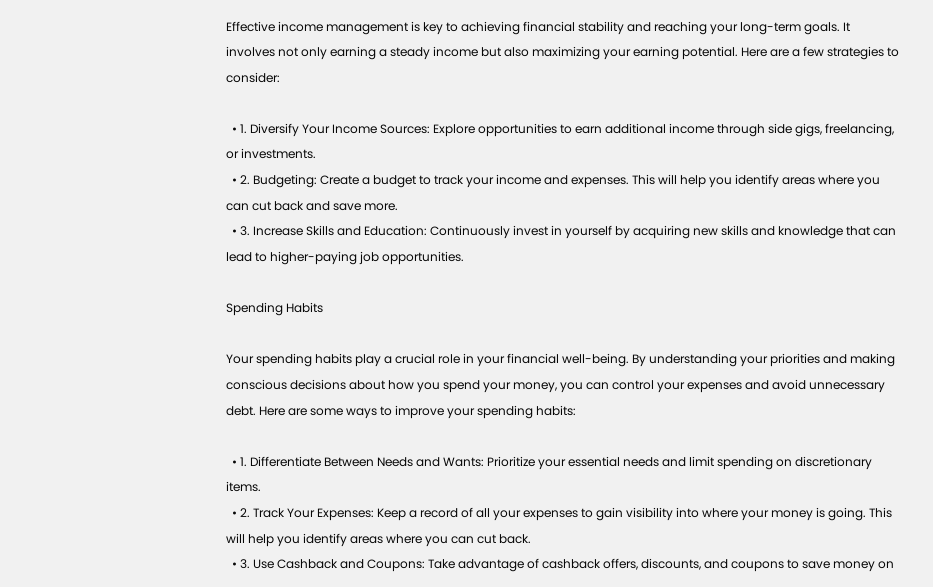Effective income management is key to achieving financial stability and reaching your long-term goals. It involves not only earning a steady income but also maximizing your earning potential. Here are a few strategies to consider:

  • 1. Diversify Your Income Sources: Explore opportunities to earn additional income through side gigs, freelancing, or investments.
  • 2. Budgeting: Create a budget to track your income and expenses. This will help you identify areas where you can cut back and save more.
  • 3. Increase Skills and Education: Continuously invest in yourself by acquiring new skills and knowledge that can lead to higher-paying job opportunities.

Spending Habits

Your spending habits play a crucial role in your financial well-being. By understanding your priorities and making conscious decisions about how you spend your money, you can control your expenses and avoid unnecessary debt. Here are some ways to improve your spending habits:

  • 1. Differentiate Between Needs and Wants: Prioritize your essential needs and limit spending on discretionary items.
  • 2. Track Your Expenses: Keep a record of all your expenses to gain visibility into where your money is going. This will help you identify areas where you can cut back.
  • 3. Use Cashback and Coupons: Take advantage of cashback offers, discounts, and coupons to save money on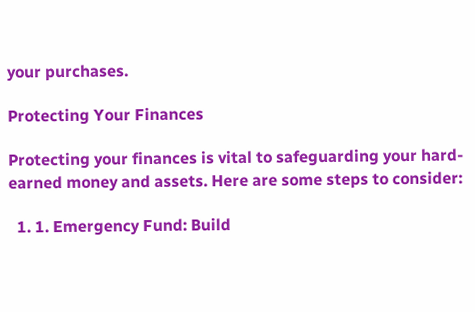your purchases.

Protecting Your Finances

Protecting your finances is vital to safeguarding your hard-earned money and assets. Here are some steps to consider:

  1. 1. Emergency Fund: Build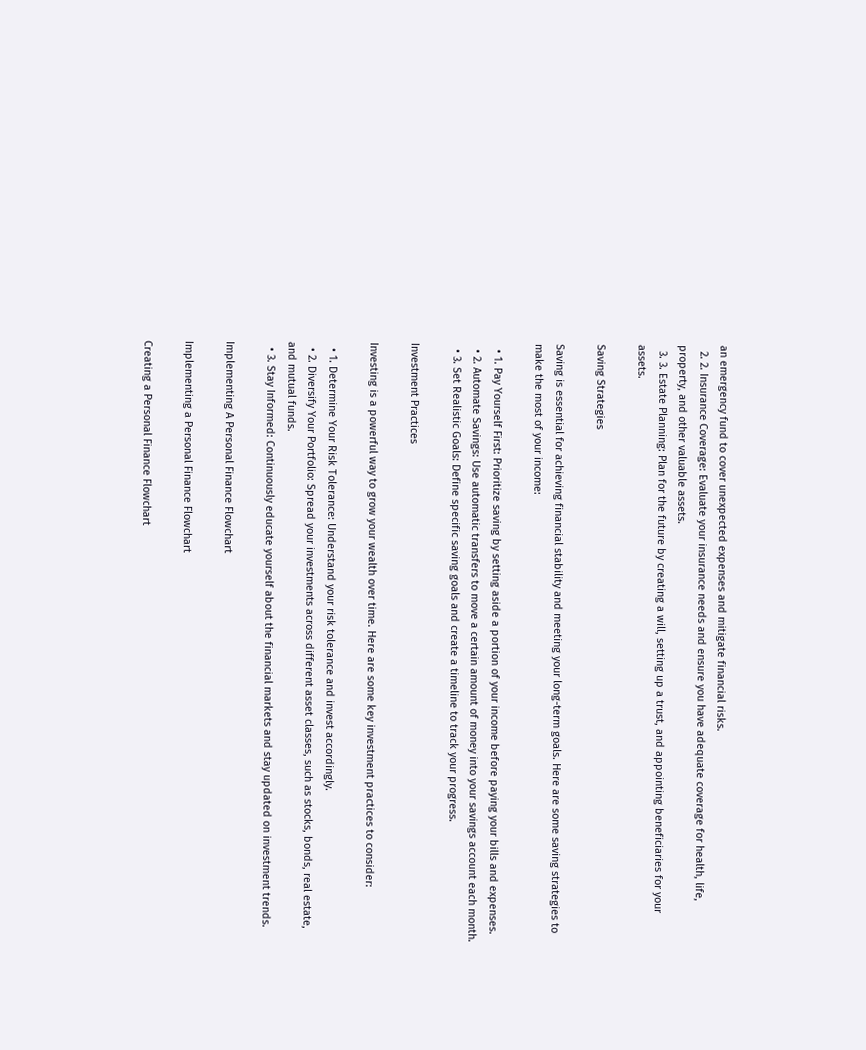an emergency fund to cover unexpected expenses and mitigate financial risks.
  2. 2. Insurance Coverage: Evaluate your insurance needs and ensure you have adequate coverage for health, life, property, and other valuable assets.
  3. 3. Estate Planning: Plan for the future by creating a will, setting up a trust, and appointing beneficiaries for your assets.

Saving Strategies

Saving is essential for achieving financial stability and meeting your long-term goals. Here are some saving strategies to make the most of your income:

  • 1. Pay Yourself First: Prioritize saving by setting aside a portion of your income before paying your bills and expenses.
  • 2. Automate Savings: Use automatic transfers to move a certain amount of money into your savings account each month.
  • 3. Set Realistic Goals: Define specific saving goals and create a timeline to track your progress.

Investment Practices

Investing is a powerful way to grow your wealth over time. Here are some key investment practices to consider:

  • 1. Determine Your Risk Tolerance: Understand your risk tolerance and invest accordingly.
  • 2. Diversify Your Portfolio: Spread your investments across different asset classes, such as stocks, bonds, real estate, and mutual funds.
  • 3. Stay Informed: Continuously educate yourself about the financial markets and stay updated on investment trends.

Implementing A Personal Finance Flowchart

Implementing a Personal Finance Flowchart

Creating a Personal Finance Flowchart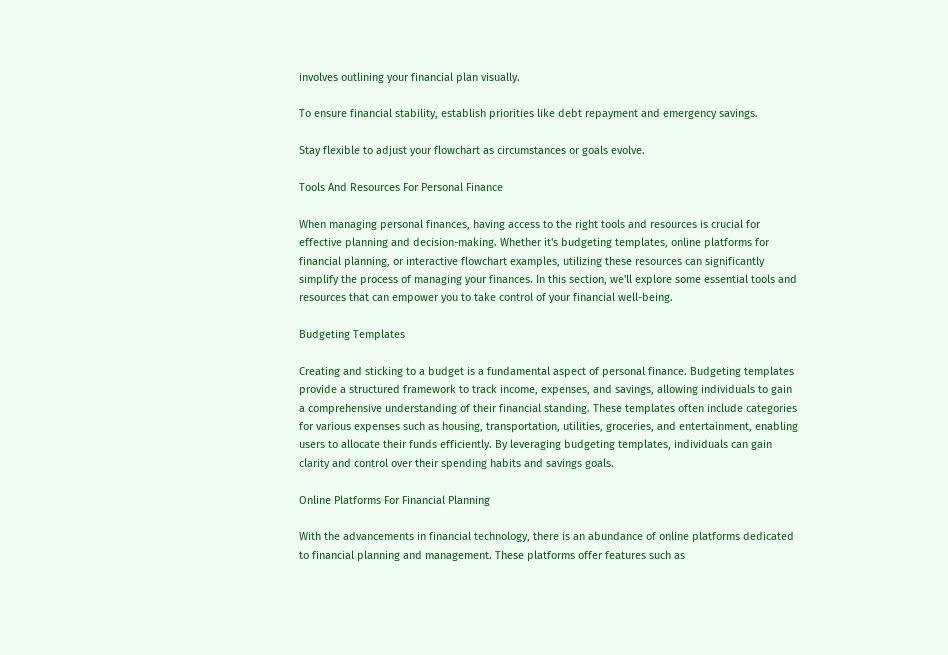involves outlining your financial plan visually.

To ensure financial stability, establish priorities like debt repayment and emergency savings.

Stay flexible to adjust your flowchart as circumstances or goals evolve.

Tools And Resources For Personal Finance

When managing personal finances, having access to the right tools and resources is crucial for effective planning and decision-making. Whether it's budgeting templates, online platforms for financial planning, or interactive flowchart examples, utilizing these resources can significantly simplify the process of managing your finances. In this section, we'll explore some essential tools and resources that can empower you to take control of your financial well-being.

Budgeting Templates

Creating and sticking to a budget is a fundamental aspect of personal finance. Budgeting templates provide a structured framework to track income, expenses, and savings, allowing individuals to gain a comprehensive understanding of their financial standing. These templates often include categories for various expenses such as housing, transportation, utilities, groceries, and entertainment, enabling users to allocate their funds efficiently. By leveraging budgeting templates, individuals can gain clarity and control over their spending habits and savings goals.

Online Platforms For Financial Planning

With the advancements in financial technology, there is an abundance of online platforms dedicated to financial planning and management. These platforms offer features such as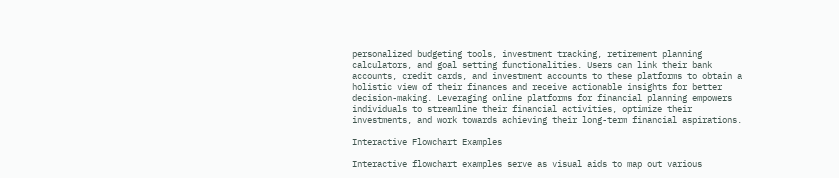personalized budgeting tools, investment tracking, retirement planning calculators, and goal setting functionalities. Users can link their bank accounts, credit cards, and investment accounts to these platforms to obtain a holistic view of their finances and receive actionable insights for better decision-making. Leveraging online platforms for financial planning empowers individuals to streamline their financial activities, optimize their investments, and work towards achieving their long-term financial aspirations.

Interactive Flowchart Examples

Interactive flowchart examples serve as visual aids to map out various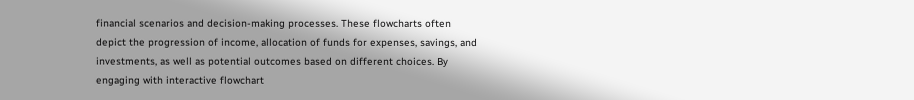financial scenarios and decision-making processes. These flowcharts often depict the progression of income, allocation of funds for expenses, savings, and investments, as well as potential outcomes based on different choices. By engaging with interactive flowchart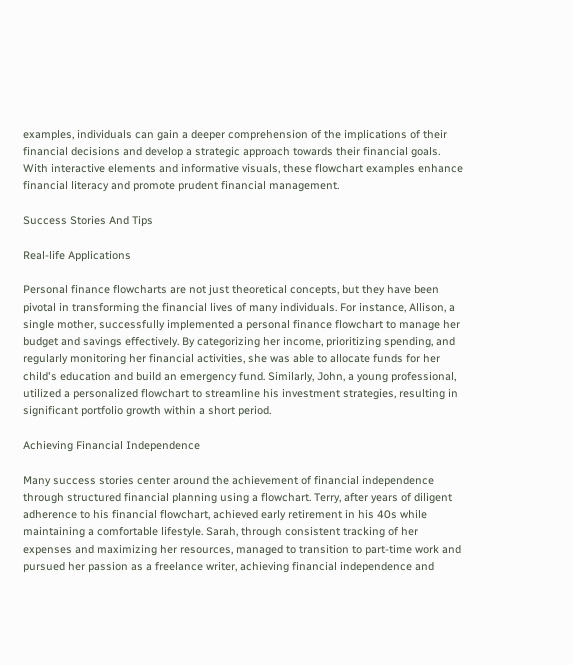examples, individuals can gain a deeper comprehension of the implications of their financial decisions and develop a strategic approach towards their financial goals. With interactive elements and informative visuals, these flowchart examples enhance financial literacy and promote prudent financial management.

Success Stories And Tips

Real-life Applications

Personal finance flowcharts are not just theoretical concepts, but they have been pivotal in transforming the financial lives of many individuals. For instance, Allison, a single mother, successfully implemented a personal finance flowchart to manage her budget and savings effectively. By categorizing her income, prioritizing spending, and regularly monitoring her financial activities, she was able to allocate funds for her child's education and build an emergency fund. Similarly, John, a young professional, utilized a personalized flowchart to streamline his investment strategies, resulting in significant portfolio growth within a short period.

Achieving Financial Independence

Many success stories center around the achievement of financial independence through structured financial planning using a flowchart. Terry, after years of diligent adherence to his financial flowchart, achieved early retirement in his 40s while maintaining a comfortable lifestyle. Sarah, through consistent tracking of her expenses and maximizing her resources, managed to transition to part-time work and pursued her passion as a freelance writer, achieving financial independence and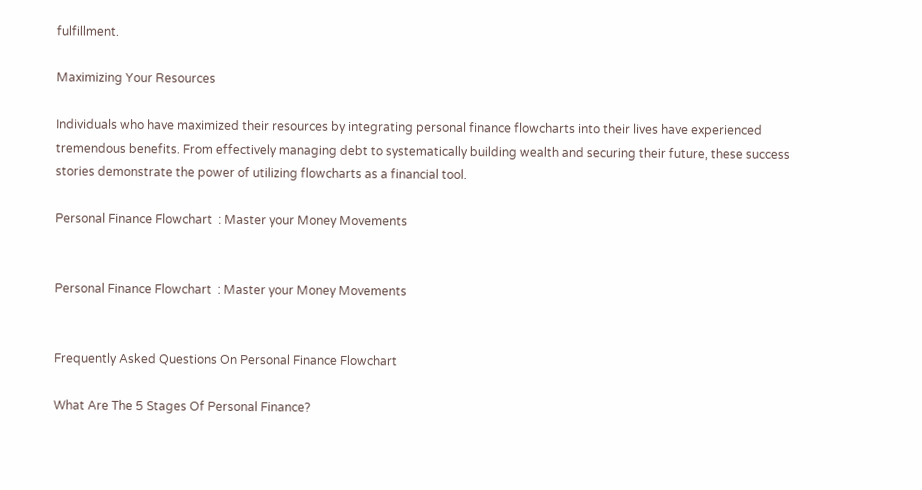fulfillment.

Maximizing Your Resources

Individuals who have maximized their resources by integrating personal finance flowcharts into their lives have experienced tremendous benefits. From effectively managing debt to systematically building wealth and securing their future, these success stories demonstrate the power of utilizing flowcharts as a financial tool.

Personal Finance Flowchart  : Master your Money Movements


Personal Finance Flowchart  : Master your Money Movements


Frequently Asked Questions On Personal Finance Flowchart

What Are The 5 Stages Of Personal Finance?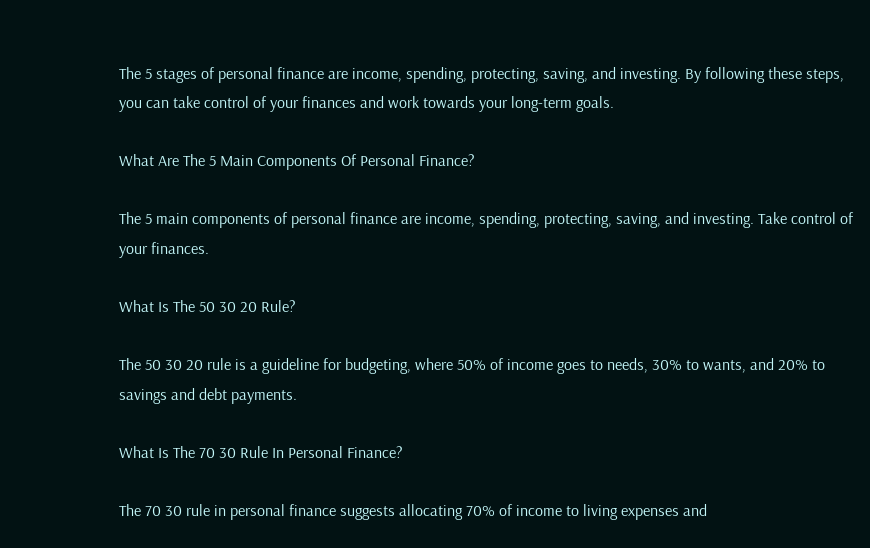The 5 stages of personal finance are income, spending, protecting, saving, and investing. By following these steps, you can take control of your finances and work towards your long-term goals.

What Are The 5 Main Components Of Personal Finance?

The 5 main components of personal finance are income, spending, protecting, saving, and investing. Take control of your finances.

What Is The 50 30 20 Rule?

The 50 30 20 rule is a guideline for budgeting, where 50% of income goes to needs, 30% to wants, and 20% to savings and debt payments.

What Is The 70 30 Rule In Personal Finance?

The 70 30 rule in personal finance suggests allocating 70% of income to living expenses and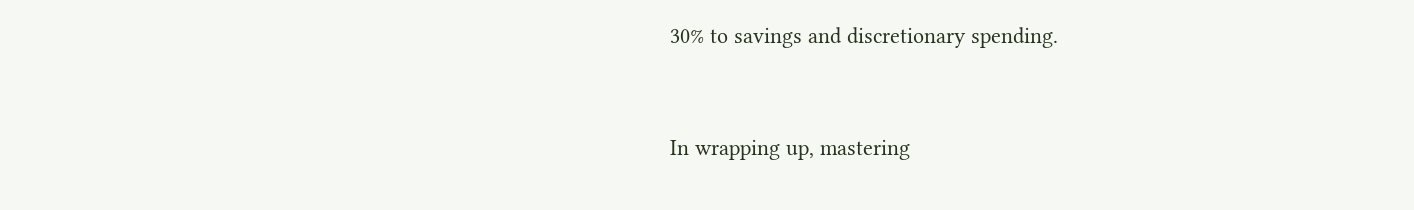30% to savings and discretionary spending.


In wrapping up, mastering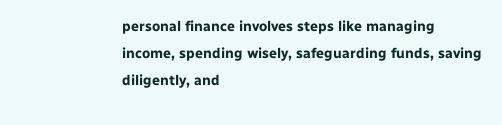personal finance involves steps like managing income, spending wisely, safeguarding funds, saving diligently, and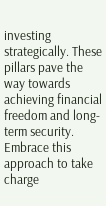investing strategically. These pillars pave the way towards achieving financial freedom and long-term security. Embrace this approach to take charge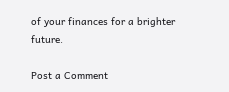of your finances for a brighter future.

Post a Comment